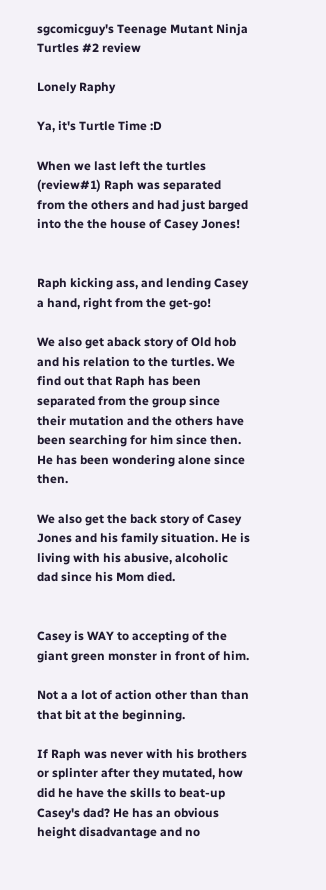sgcomicguy's Teenage Mutant Ninja Turtles #2 review

Lonely Raphy

Ya, it's Turtle Time :D

When we last left the turtles (review#1) Raph was separated from the others and had just barged into the the house of Casey Jones!


Raph kicking ass, and lending Casey a hand, right from the get-go!

We also get aback story of Old hob and his relation to the turtles. We find out that Raph has been separated from the group since their mutation and the others have been searching for him since then. He has been wondering alone since then.

We also get the back story of Casey Jones and his family situation. He is living with his abusive, alcoholic dad since his Mom died.


Casey is WAY to accepting of the giant green monster in front of him.

Not a a lot of action other than than that bit at the beginning.

If Raph was never with his brothers or splinter after they mutated, how did he have the skills to beat-up Casey's dad? He has an obvious height disadvantage and no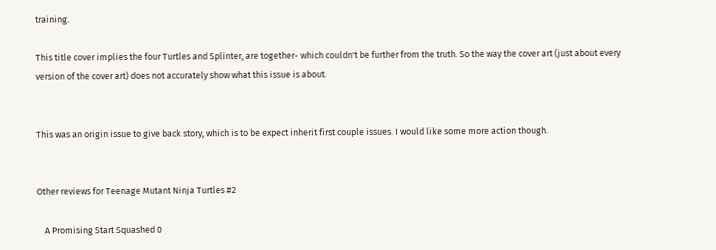training.

This title cover implies the four Turtles and Splinter, are together- which couldn't be further from the truth. So the way the cover art (just about every version of the cover art) does not accurately show what this issue is about.


This was an origin issue to give back story, which is to be expect inherit first couple issues. I would like some more action though.


Other reviews for Teenage Mutant Ninja Turtles #2

    A Promising Start Squashed 0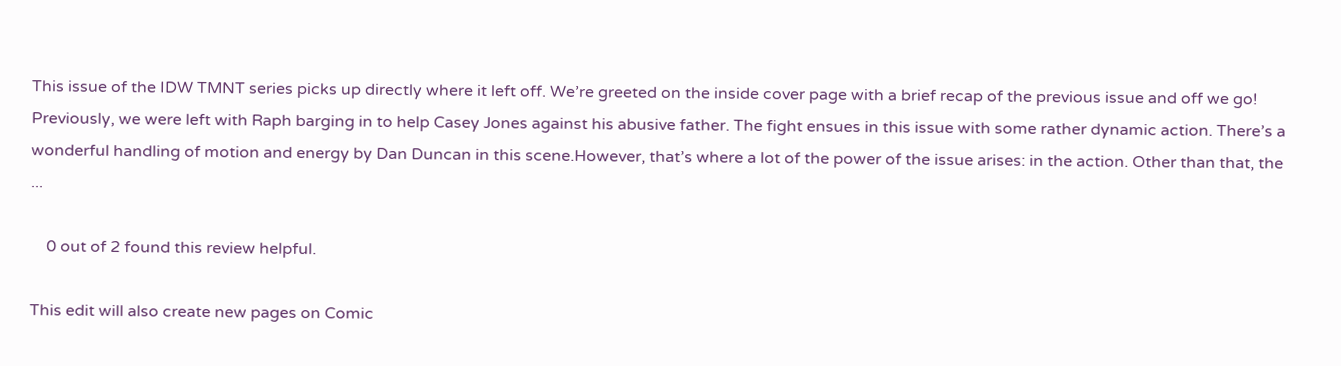This issue of the IDW TMNT series picks up directly where it left off. We’re greeted on the inside cover page with a brief recap of the previous issue and off we go! Previously, we were left with Raph barging in to help Casey Jones against his abusive father. The fight ensues in this issue with some rather dynamic action. There’s a wonderful handling of motion and energy by Dan Duncan in this scene.However, that’s where a lot of the power of the issue arises: in the action. Other than that, the ...

    0 out of 2 found this review helpful.

This edit will also create new pages on Comic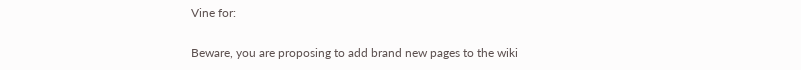Vine for:

Beware, you are proposing to add brand new pages to the wiki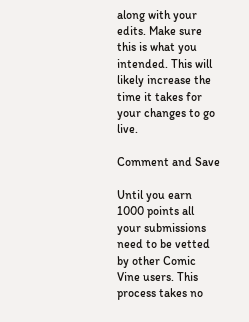along with your edits. Make sure this is what you intended. This will likely increase the time it takes for your changes to go live.

Comment and Save

Until you earn 1000 points all your submissions need to be vetted by other Comic Vine users. This process takes no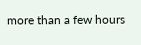more than a few hours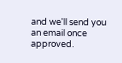and we'll send you an email once approved.